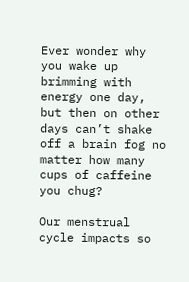Ever wonder why you wake up brimming with energy one day, but then on other days can’t shake off a brain fog no matter how many cups of caffeine you chug?

Our menstrual cycle impacts so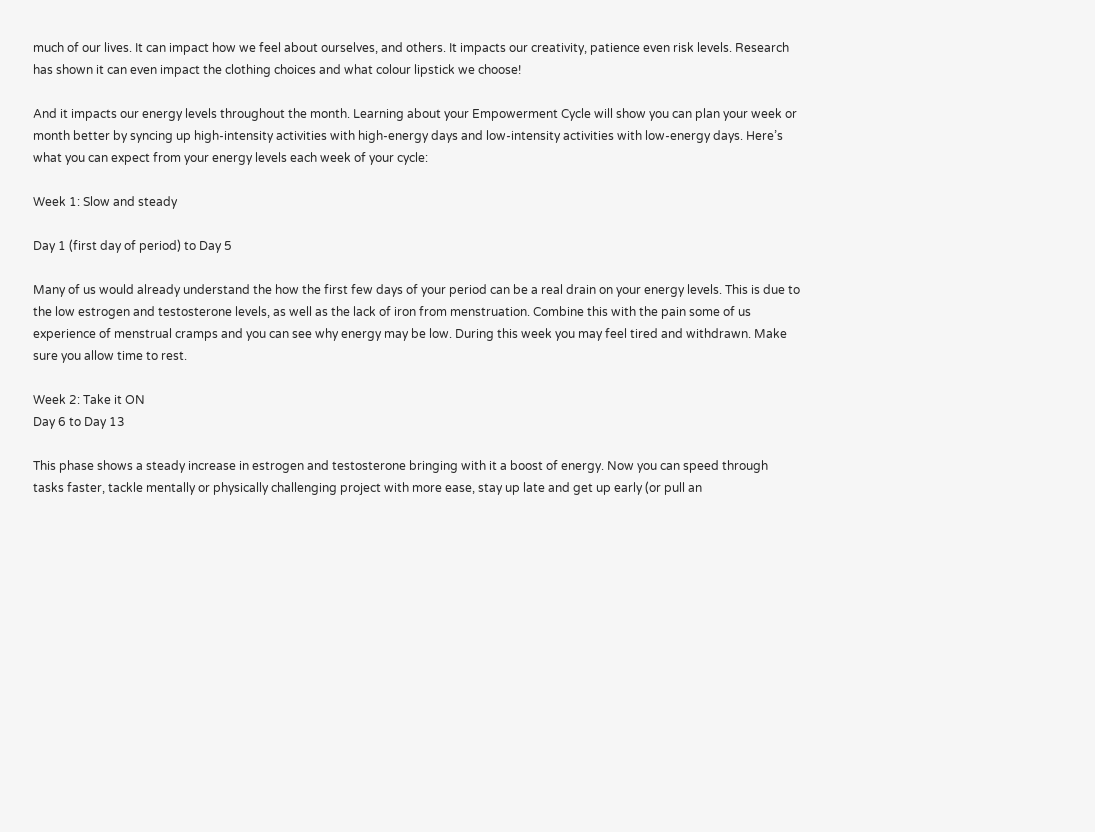much of our lives. It can impact how we feel about ourselves, and others. It impacts our creativity, patience even risk levels. Research has shown it can even impact the clothing choices and what colour lipstick we choose!

And it impacts our energy levels throughout the month. Learning about your Empowerment Cycle will show you can plan your week or month better by syncing up high-intensity activities with high-energy days and low-intensity activities with low-energy days. Here’s what you can expect from your energy levels each week of your cycle:

Week 1: Slow and steady

Day 1 (first day of period) to Day 5

Many of us would already understand the how the first few days of your period can be a real drain on your energy levels. This is due to the low estrogen and testosterone levels, as well as the lack of iron from menstruation. Combine this with the pain some of us experience of menstrual cramps and you can see why energy may be low. During this week you may feel tired and withdrawn. Make sure you allow time to rest.

Week 2: Take it ON
Day 6 to Day 13

This phase shows a steady increase in estrogen and testosterone bringing with it a boost of energy. Now you can speed through tasks faster, tackle mentally or physically challenging project with more ease, stay up late and get up early (or pull an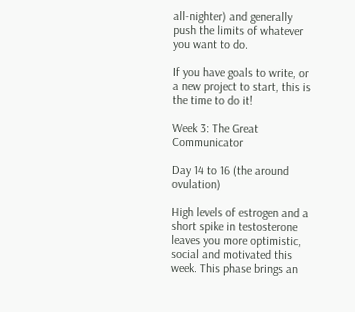all-nighter) and generally push the limits of whatever you want to do.

If you have goals to write, or a new project to start, this is the time to do it!

Week 3: The Great Communicator

Day 14 to 16 (the around ovulation)

High levels of estrogen and a short spike in testosterone leaves you more optimistic, social and motivated this week. This phase brings an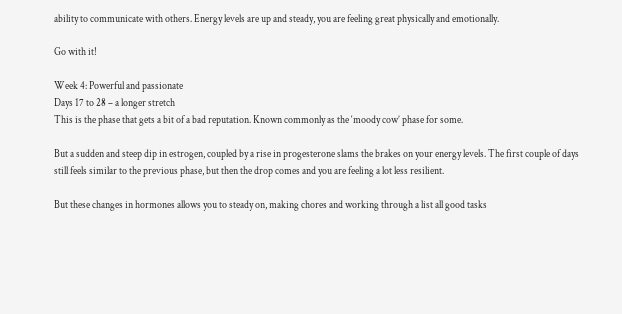ability to communicate with others. Energy levels are up and steady, you are feeling great physically and emotionally.

Go with it!

Week 4: Powerful and passionate
Days 17 to 28 – a longer stretch
This is the phase that gets a bit of a bad reputation. Known commonly as the ‘moody cow’ phase for some.

But a sudden and steep dip in estrogen, coupled by a rise in progesterone slams the brakes on your energy levels. The first couple of days still feels similar to the previous phase, but then the drop comes and you are feeling a lot less resilient.

But these changes in hormones allows you to steady on, making chores and working through a list all good tasks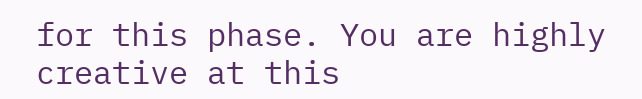for this phase. You are highly creative at this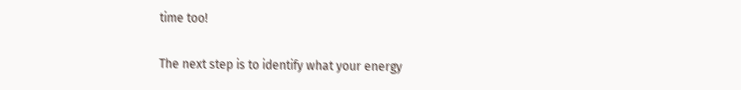time too!

The next step is to identify what your energy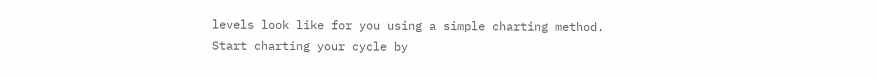levels look like for you using a simple charting method. Start charting your cycle by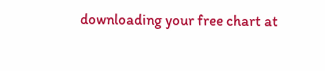downloading your free chart at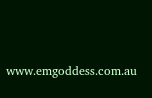www.emgoddess.com.au